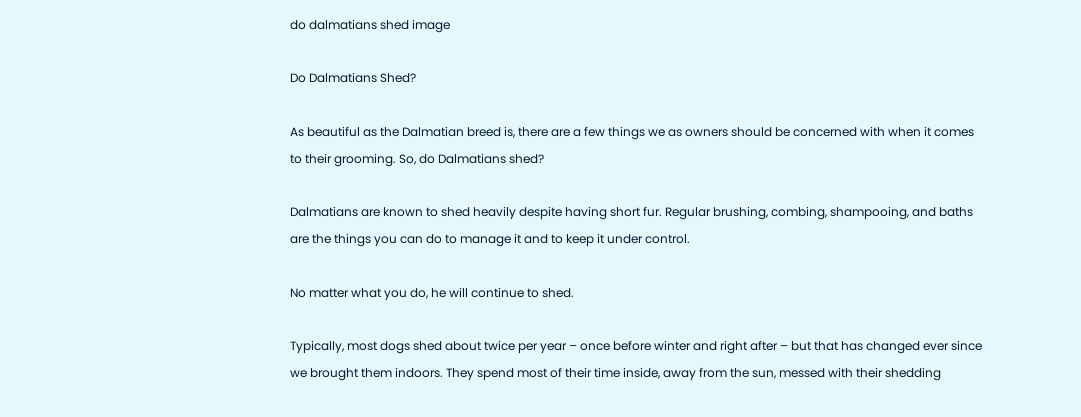do dalmatians shed image

Do Dalmatians Shed?

As beautiful as the Dalmatian breed is, there are a few things we as owners should be concerned with when it comes to their grooming. So, do Dalmatians shed?

Dalmatians are known to shed heavily despite having short fur. Regular brushing, combing, shampooing, and baths are the things you can do to manage it and to keep it under control.

No matter what you do, he will continue to shed.

Typically, most dogs shed about twice per year – once before winter and right after – but that has changed ever since we brought them indoors. They spend most of their time inside, away from the sun, messed with their shedding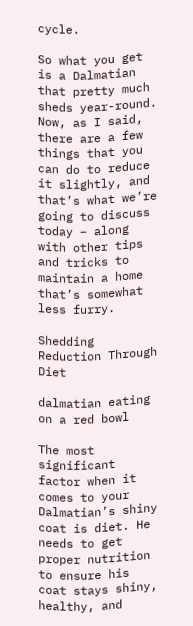cycle.

So what you get is a Dalmatian that pretty much sheds year-round. Now, as I said, there are a few things that you can do to reduce it slightly, and that’s what we’re going to discuss today – along with other tips and tricks to maintain a home that’s somewhat less furry.

Shedding Reduction Through Diet

dalmatian eating on a red bowl

The most significant factor when it comes to your Dalmatian’s shiny coat is diet. He needs to get proper nutrition to ensure his coat stays shiny, healthy, and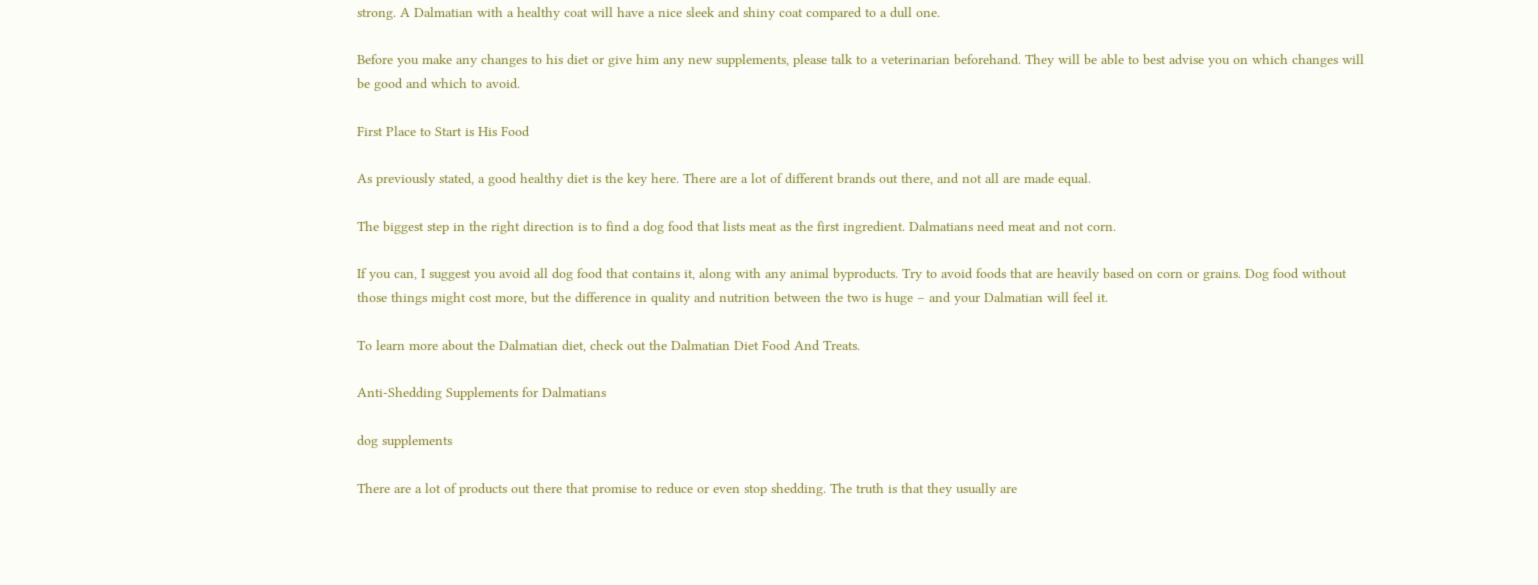strong. A Dalmatian with a healthy coat will have a nice sleek and shiny coat compared to a dull one.

Before you make any changes to his diet or give him any new supplements, please talk to a veterinarian beforehand. They will be able to best advise you on which changes will be good and which to avoid.

First Place to Start is His Food

As previously stated, a good healthy diet is the key here. There are a lot of different brands out there, and not all are made equal.

The biggest step in the right direction is to find a dog food that lists meat as the first ingredient. Dalmatians need meat and not corn.

If you can, I suggest you avoid all dog food that contains it, along with any animal byproducts. Try to avoid foods that are heavily based on corn or grains. Dog food without those things might cost more, but the difference in quality and nutrition between the two is huge – and your Dalmatian will feel it.

To learn more about the Dalmatian diet, check out the Dalmatian Diet Food And Treats.

Anti-Shedding Supplements for Dalmatians

dog supplements

There are a lot of products out there that promise to reduce or even stop shedding. The truth is that they usually are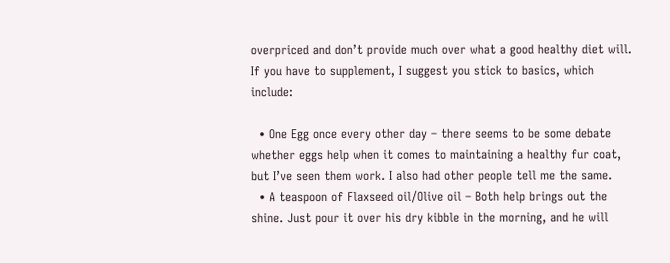overpriced and don’t provide much over what a good healthy diet will. If you have to supplement, I suggest you stick to basics, which include:

  • One Egg once every other day – there seems to be some debate whether eggs help when it comes to maintaining a healthy fur coat, but I’ve seen them work. I also had other people tell me the same.
  • A teaspoon of Flaxseed oil/Olive oil – Both help brings out the shine. Just pour it over his dry kibble in the morning, and he will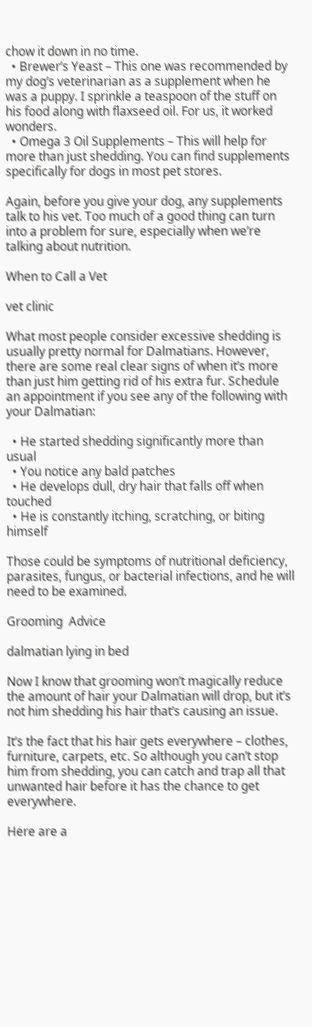chow it down in no time.
  • Brewer’s Yeast – This one was recommended by my dog’s veterinarian as a supplement when he was a puppy. I sprinkle a teaspoon of the stuff on his food along with flaxseed oil. For us, it worked wonders.
  • Omega 3 Oil Supplements – This will help for more than just shedding. You can find supplements specifically for dogs in most pet stores.

Again, before you give your dog, any supplements talk to his vet. Too much of a good thing can turn into a problem for sure, especially when we’re talking about nutrition.

When to Call a Vet

vet clinic

What most people consider excessive shedding is usually pretty normal for Dalmatians. However, there are some real clear signs of when it’s more than just him getting rid of his extra fur. Schedule an appointment if you see any of the following with your Dalmatian:

  • He started shedding significantly more than usual
  • You notice any bald patches
  • He develops dull, dry hair that falls off when touched
  • He is constantly itching, scratching, or biting himself

Those could be symptoms of nutritional deficiency, parasites, fungus, or bacterial infections, and he will need to be examined.

Grooming  Advice

dalmatian lying in bed

Now I know that grooming won’t magically reduce the amount of hair your Dalmatian will drop, but it’s not him shedding his hair that’s causing an issue.

It’s the fact that his hair gets everywhere – clothes, furniture, carpets, etc. So although you can’t stop him from shedding, you can catch and trap all that unwanted hair before it has the chance to get everywhere.

Here are a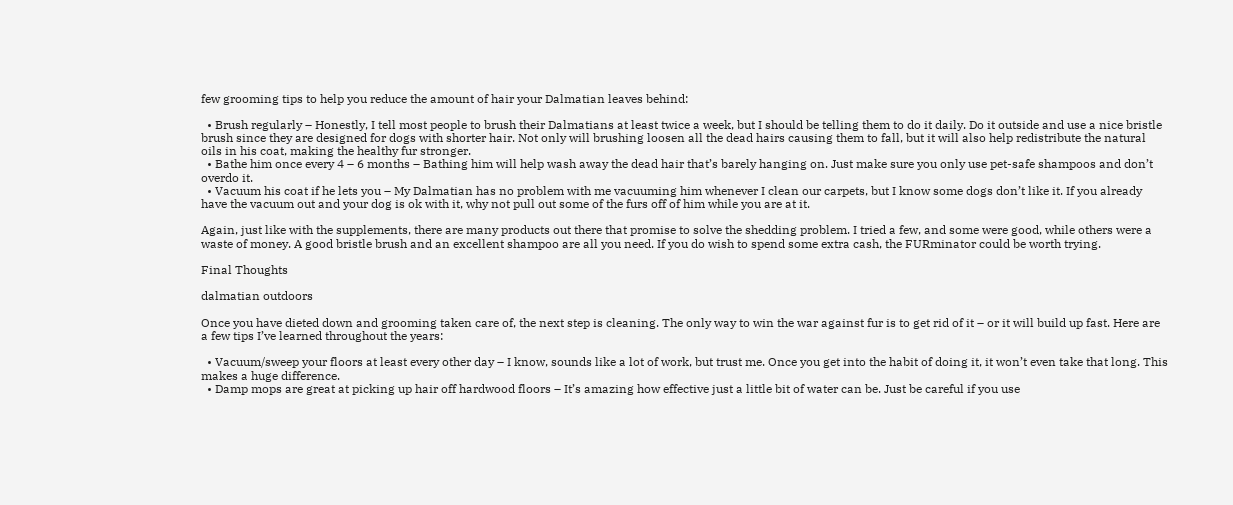few grooming tips to help you reduce the amount of hair your Dalmatian leaves behind:

  • Brush regularly – Honestly, I tell most people to brush their Dalmatians at least twice a week, but I should be telling them to do it daily. Do it outside and use a nice bristle brush since they are designed for dogs with shorter hair. Not only will brushing loosen all the dead hairs causing them to fall, but it will also help redistribute the natural oils in his coat, making the healthy fur stronger.
  • Bathe him once every 4 – 6 months – Bathing him will help wash away the dead hair that’s barely hanging on. Just make sure you only use pet-safe shampoos and don’t overdo it.
  • Vacuum his coat if he lets you – My Dalmatian has no problem with me vacuuming him whenever I clean our carpets, but I know some dogs don’t like it. If you already have the vacuum out and your dog is ok with it, why not pull out some of the furs off of him while you are at it.

Again, just like with the supplements, there are many products out there that promise to solve the shedding problem. I tried a few, and some were good, while others were a waste of money. A good bristle brush and an excellent shampoo are all you need. If you do wish to spend some extra cash, the FURminator could be worth trying.

Final Thoughts

dalmatian outdoors

Once you have dieted down and grooming taken care of, the next step is cleaning. The only way to win the war against fur is to get rid of it – or it will build up fast. Here are a few tips I’ve learned throughout the years:

  • Vacuum/sweep your floors at least every other day – I know, sounds like a lot of work, but trust me. Once you get into the habit of doing it, it won’t even take that long. This makes a huge difference.
  • Damp mops are great at picking up hair off hardwood floors – It’s amazing how effective just a little bit of water can be. Just be careful if you use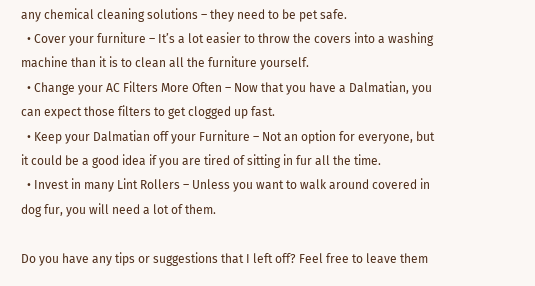any chemical cleaning solutions – they need to be pet safe.
  • Cover your furniture – It’s a lot easier to throw the covers into a washing machine than it is to clean all the furniture yourself.
  • Change your AC Filters More Often – Now that you have a Dalmatian, you can expect those filters to get clogged up fast.
  • Keep your Dalmatian off your Furniture – Not an option for everyone, but it could be a good idea if you are tired of sitting in fur all the time.
  • Invest in many Lint Rollers – Unless you want to walk around covered in dog fur, you will need a lot of them.

Do you have any tips or suggestions that I left off? Feel free to leave them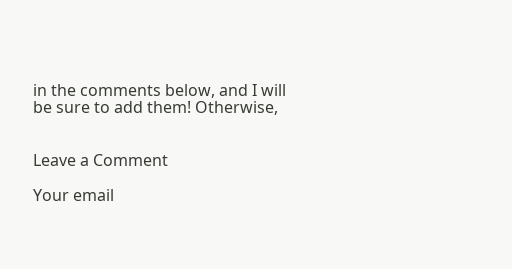in the comments below, and I will be sure to add them! Otherwise,


Leave a Comment

Your email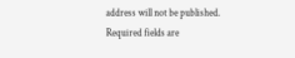address will not be published. Required fields are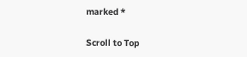marked *

Scroll to Top